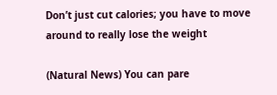Don’t just cut calories; you have to move around to really lose the weight

(Natural News) You can pare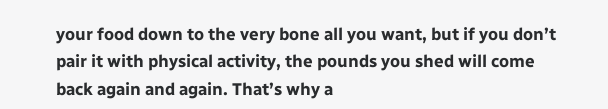your food down to the very bone all you want, but if you don’t pair it with physical activity, the pounds you shed will come back again and again. That’s why a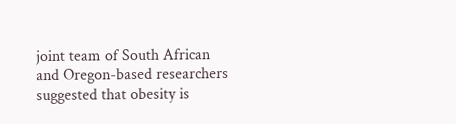joint team of South African and Oregon-based researchers suggested that obesity is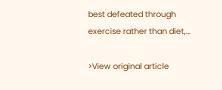best defeated through exercise rather than diet,…

>View original article